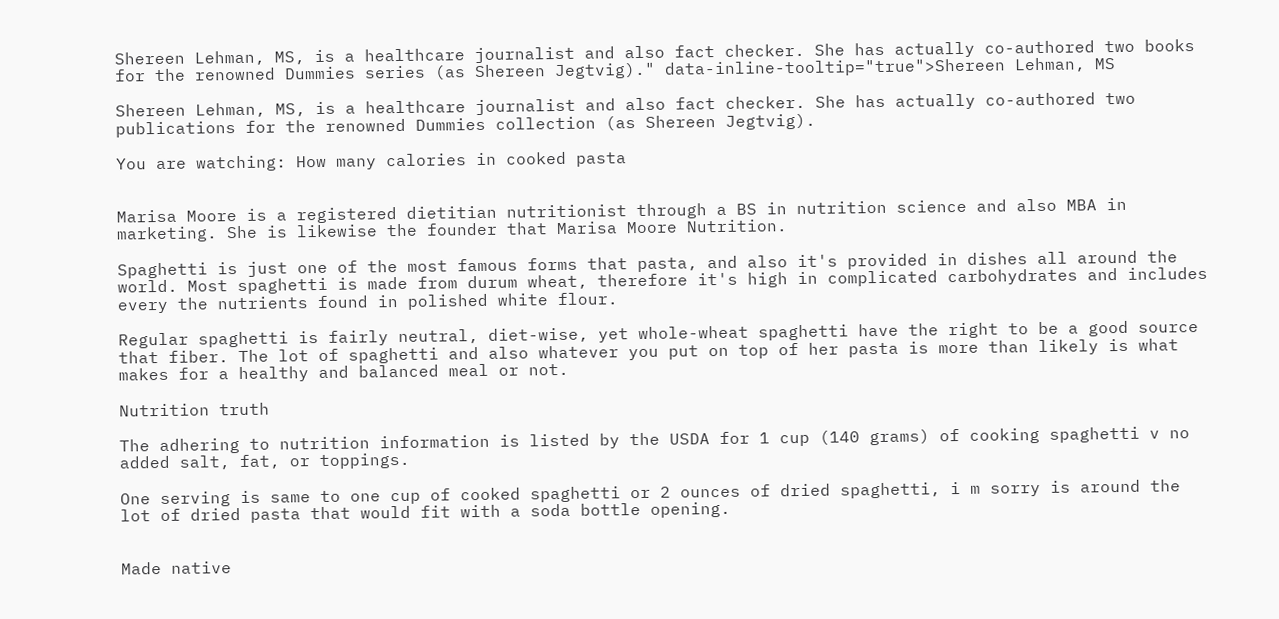Shereen Lehman, MS, is a healthcare journalist and also fact checker. She has actually co-authored two books for the renowned Dummies series (as Shereen Jegtvig)." data-inline-tooltip="true">Shereen Lehman, MS

Shereen Lehman, MS, is a healthcare journalist and also fact checker. She has actually co-authored two publications for the renowned Dummies collection (as Shereen Jegtvig).

You are watching: How many calories in cooked pasta


Marisa Moore is a registered dietitian nutritionist through a BS in nutrition science and also MBA in marketing. She is likewise the founder that Marisa Moore Nutrition.

Spaghetti is just one of the most famous forms that pasta, and also it's provided in dishes all around the world. Most spaghetti is made from durum wheat, therefore it's high in complicated carbohydrates and includes every the nutrients found in polished white flour.

Regular spaghetti is fairly neutral, diet-wise, yet whole-wheat spaghetti have the right to be a good source that fiber. The lot of spaghetti and also whatever you put on top of her pasta is more than likely is what makes for a healthy and balanced meal or not.

Nutrition truth

The adhering to nutrition information is listed by the USDA for 1 cup (140 grams) of cooking spaghetti v no added salt, fat, or toppings.

One serving is same to one cup of cooked spaghetti or 2 ounces of dried spaghetti, i m sorry is around the lot of dried pasta that would fit with a soda bottle opening.


Made native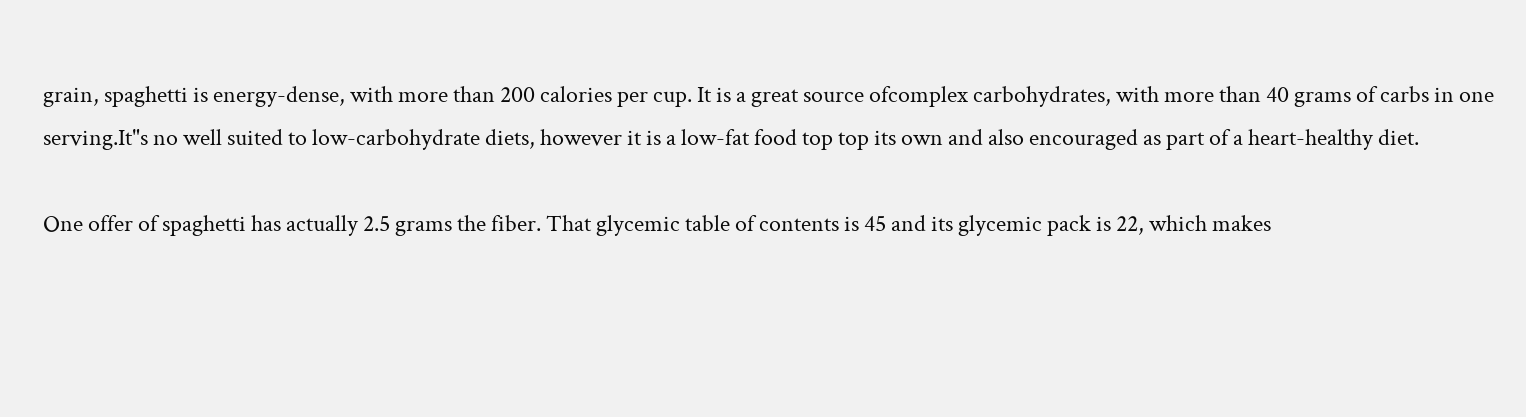grain, spaghetti is energy-dense, with more than 200 calories per cup. It is a great source ofcomplex carbohydrates, with more than 40 grams of carbs in one serving.It"s no well suited to low-carbohydrate diets, however it is a low-fat food top top its own and also encouraged as part of a heart-healthy diet.

One offer of spaghetti has actually 2.5 grams the fiber. That glycemic table of contents is 45 and its glycemic pack is 22, which makes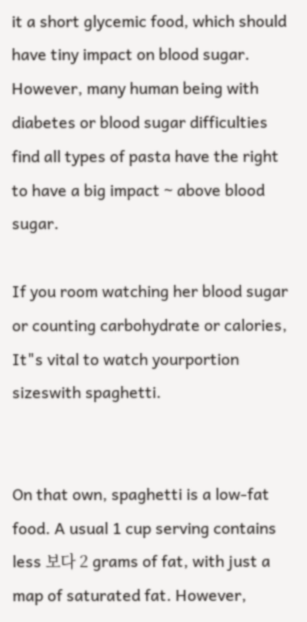it a short glycemic food, which should have tiny impact on blood sugar. However, many human being with diabetes or blood sugar difficulties find all types of pasta have the right to have a big impact ~ above blood sugar.

If you room watching her blood sugar or counting carbohydrate or calories, It"s vital to watch yourportion sizeswith spaghetti.


On that own, spaghetti is a low-fat food. A usual 1 cup serving contains less 보다 2 grams of fat, with just a map of saturated fat. However,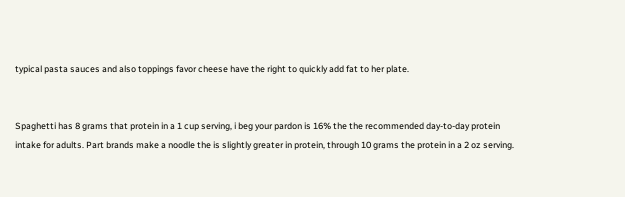typical pasta sauces and also toppings favor cheese have the right to quickly add fat to her plate.


Spaghetti has 8 grams that protein in a 1 cup serving, i beg your pardon is 16% the the recommended day-to-day protein intake for adults. Part brands make a noodle the is slightly greater in protein, through 10 grams the protein in a 2 oz serving.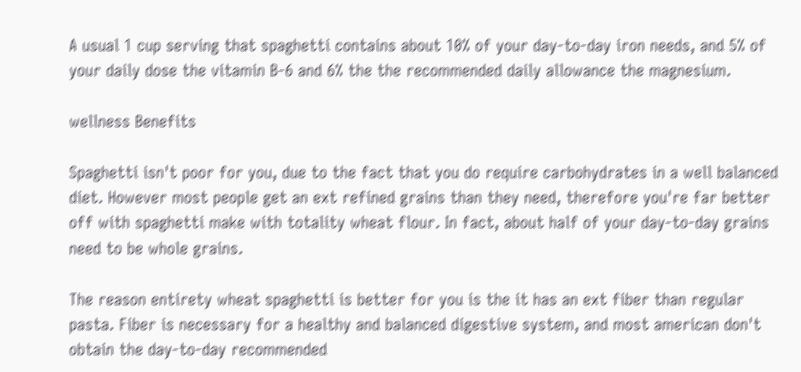A usual 1 cup serving that spaghetti contains about 10% of your day-to-day iron needs, and 5% of your daily dose the vitamin B-6 and 6% the the recommended daily allowance the magnesium.

wellness Benefits

Spaghetti isn't poor for you, due to the fact that you do require carbohydrates in a well balanced diet. However most people get an ext refined grains than they need, therefore you're far better off with spaghetti make with totality wheat flour. In fact, about half of your day-to-day grains need to be whole grains.

The reason entirety wheat spaghetti is better for you is the it has an ext fiber than regular pasta. Fiber is necessary for a healthy and balanced digestive system, and most american don't obtain the day-to-day recommended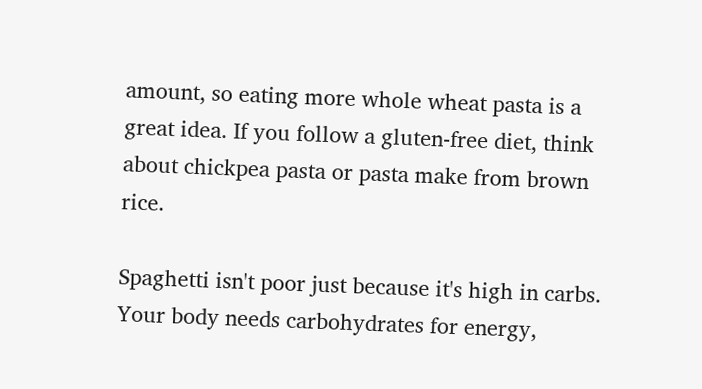amount, so eating more whole wheat pasta is a great idea. If you follow a gluten-free diet, think about chickpea pasta or pasta make from brown rice.

Spaghetti isn't poor just because it's high in carbs. Your body needs carbohydrates for energy,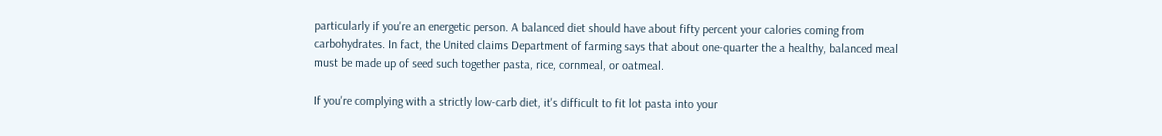particularly if you're an energetic person. A balanced diet should have about fifty percent your calories coming from carbohydrates. In fact, the United claims Department of farming says that about one-quarter the a healthy, balanced meal must be made up of seed such together pasta, rice, cornmeal, or oatmeal.

If you're complying with a strictly low-carb diet, it's difficult to fit lot pasta into your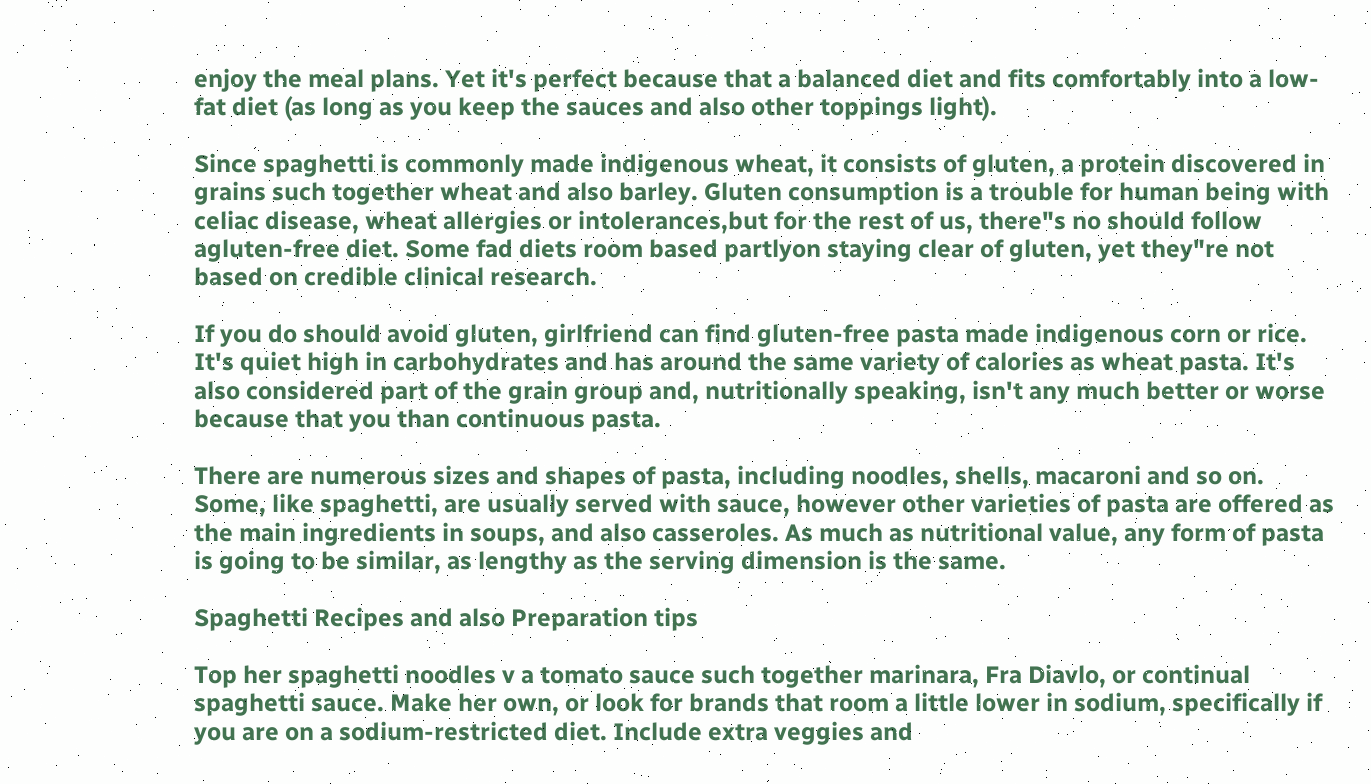enjoy the meal plans. Yet it's perfect because that a balanced diet and fits comfortably into a low-fat diet (as long as you keep the sauces and also other toppings light).

Since spaghetti is commonly made indigenous wheat, it consists of gluten, a protein discovered in grains such together wheat and also barley. Gluten consumption is a trouble for human being with celiac disease, wheat allergies or intolerances,but for the rest of us, there"s no should follow agluten-free diet. Some fad diets room based partlyon staying clear of gluten, yet they"re not based on credible clinical research.

If you do should avoid gluten, girlfriend can find gluten-free pasta made indigenous corn or rice. It's quiet high in carbohydrates and has around the same variety of calories as wheat pasta. It's also considered part of the grain group and, nutritionally speaking, isn't any much better or worse because that you than continuous pasta.

There are numerous sizes and shapes of pasta, including noodles, shells, macaroni and so on. Some, like spaghetti, are usually served with sauce, however other varieties of pasta are offered as the main ingredients in soups, and also casseroles. As much as nutritional value, any form of pasta is going to be similar, as lengthy as the serving dimension is the same.

Spaghetti Recipes and also Preparation tips

Top her spaghetti noodles v a tomato sauce such together marinara, Fra Diavlo, or continual spaghetti sauce. Make her own, or look for brands that room a little lower in sodium, specifically if you are on a sodium-restricted diet. Include extra veggies and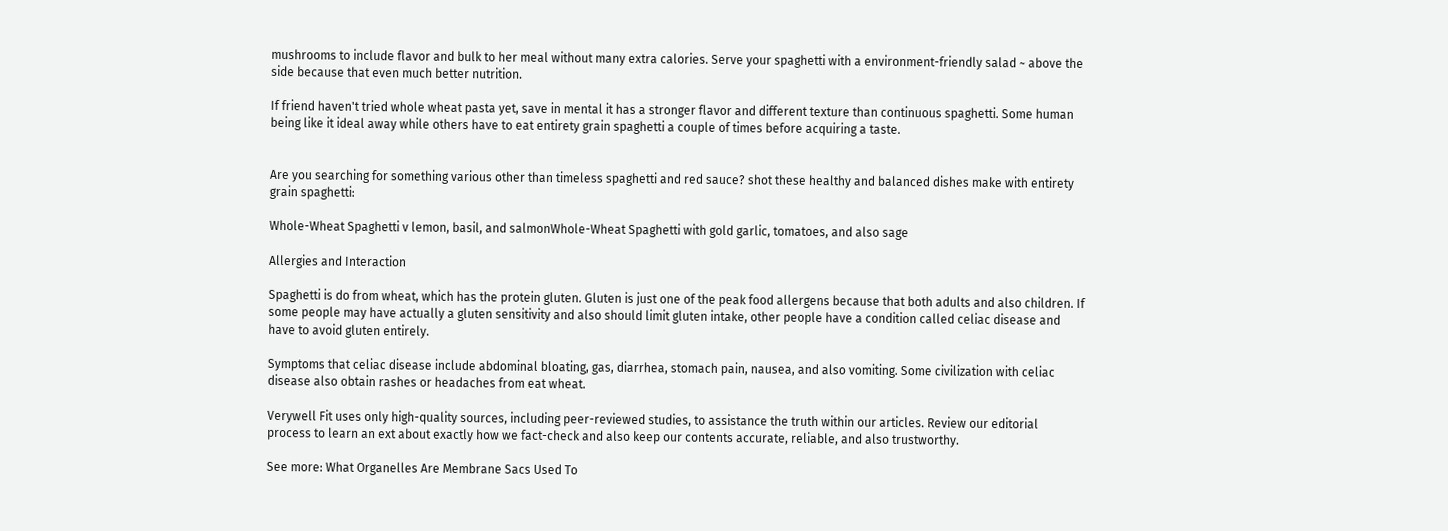mushrooms to include flavor and bulk to her meal without many extra calories. Serve your spaghetti with a environment-friendly salad ~ above the side because that even much better nutrition.

If friend haven't tried whole wheat pasta yet, save in mental it has a stronger flavor and different texture than continuous spaghetti. Some human being like it ideal away while others have to eat entirety grain spaghetti a couple of times before acquiring a taste.


Are you searching for something various other than timeless spaghetti and red sauce? shot these healthy and balanced dishes make with entirety grain spaghetti:

Whole-Wheat Spaghetti v lemon, basil, and salmonWhole-Wheat Spaghetti with gold garlic, tomatoes, and also sage

Allergies and Interaction

Spaghetti is do from wheat, which has the protein gluten. Gluten is just one of the peak food allergens because that both adults and also children. If some people may have actually a gluten sensitivity and also should limit gluten intake, other people have a condition called celiac disease and have to avoid gluten entirely.

Symptoms that celiac disease include abdominal bloating, gas, diarrhea, stomach pain, nausea, and also vomiting. Some civilization with celiac disease also obtain rashes or headaches from eat wheat.

Verywell Fit uses only high-quality sources, including peer-reviewed studies, to assistance the truth within our articles. Review our editorial process to learn an ext about exactly how we fact-check and also keep our contents accurate, reliable, and also trustworthy.

See more: What Organelles Are Membrane Sacs Used To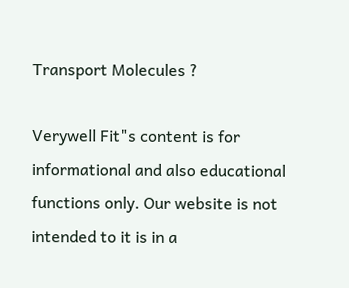Transport Molecules ?

Verywell Fit"s content is for informational and also educational functions only. Our website is not intended to it is in a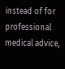instead of for professional medical advice,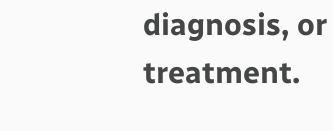diagnosis, or treatment.